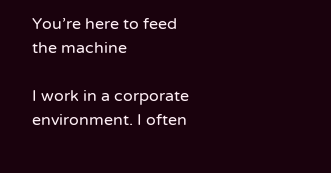You’re here to feed the machine

I work in a corporate environment. I often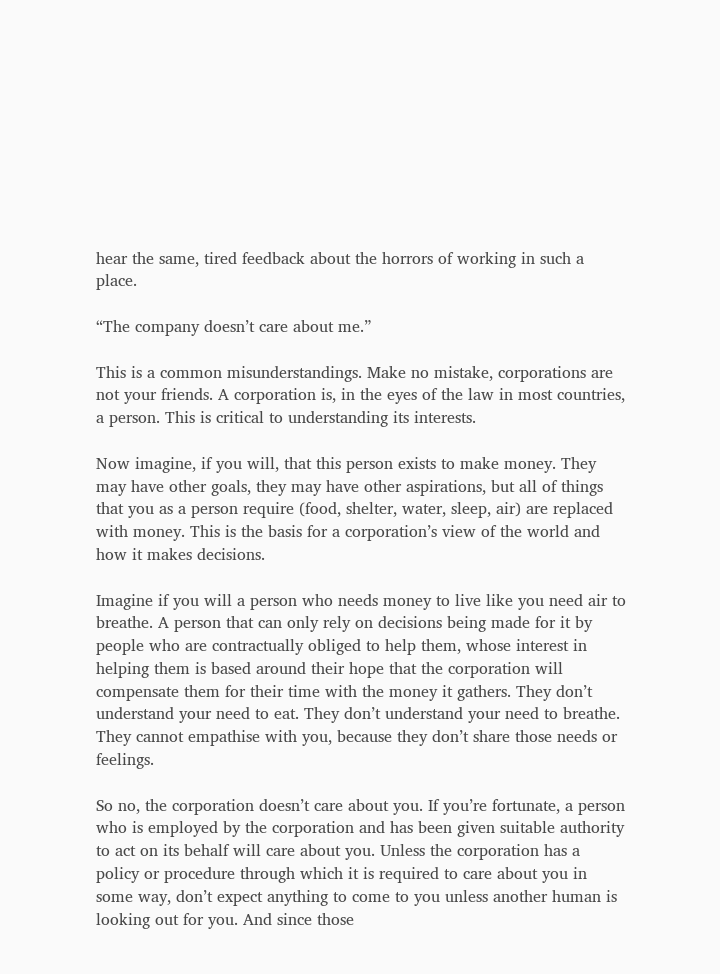hear the same, tired feedback about the horrors of working in such a place.

“The company doesn’t care about me.”

This is a common misunderstandings. Make no mistake, corporations are not your friends. A corporation is, in the eyes of the law in most countries, a person. This is critical to understanding its interests.

Now imagine, if you will, that this person exists to make money. They may have other goals, they may have other aspirations, but all of things that you as a person require (food, shelter, water, sleep, air) are replaced with money. This is the basis for a corporation’s view of the world and how it makes decisions.

Imagine if you will a person who needs money to live like you need air to breathe. A person that can only rely on decisions being made for it by people who are contractually obliged to help them, whose interest in helping them is based around their hope that the corporation will compensate them for their time with the money it gathers. They don’t understand your need to eat. They don’t understand your need to breathe. They cannot empathise with you, because they don’t share those needs or feelings.

So no, the corporation doesn’t care about you. If you’re fortunate, a person who is employed by the corporation and has been given suitable authority to act on its behalf will care about you. Unless the corporation has a policy or procedure through which it is required to care about you in some way, don’t expect anything to come to you unless another human is looking out for you. And since those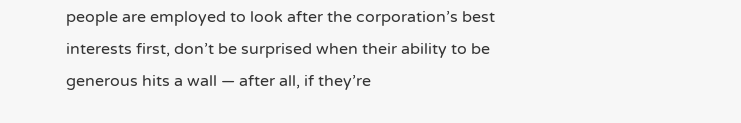people are employed to look after the corporation’s best interests first, don’t be surprised when their ability to be generous hits a wall — after all, if they’re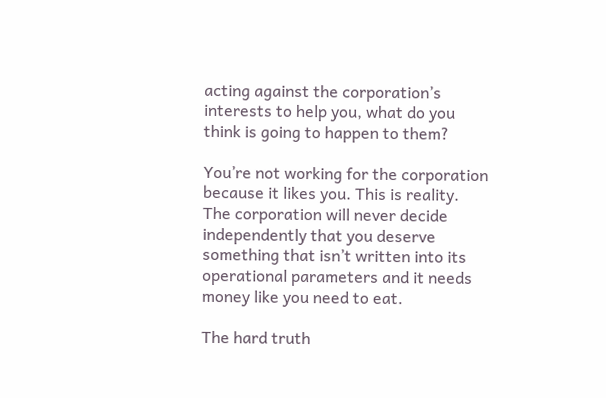acting against the corporation’s interests to help you, what do you think is going to happen to them?

You’re not working for the corporation because it likes you. This is reality. The corporation will never decide independently that you deserve something that isn’t written into its operational parameters and it needs money like you need to eat.

The hard truth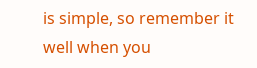is simple, so remember it well when you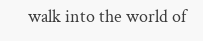walk into the world of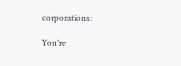corporations:

You’re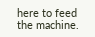here to feed the machine.